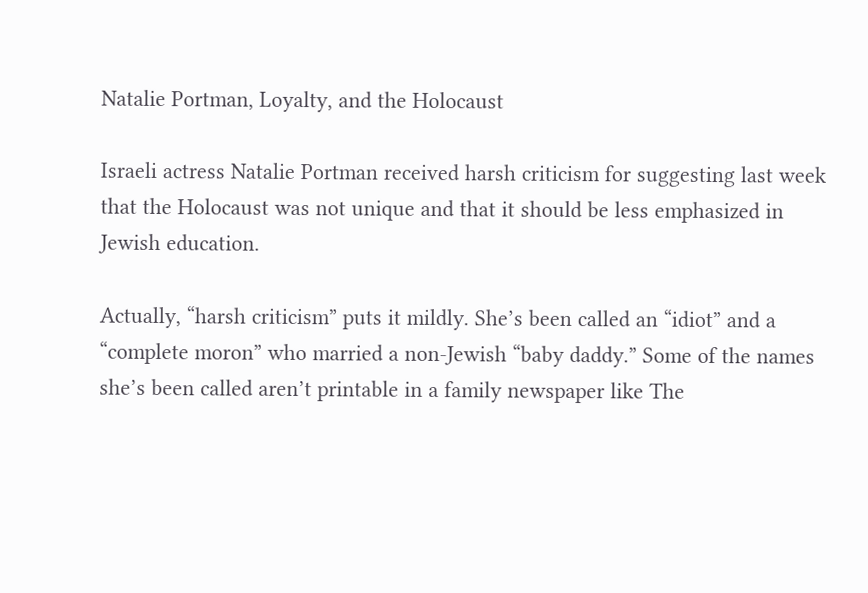Natalie Portman, Loyalty, and the Holocaust

Israeli actress Natalie Portman received harsh criticism for suggesting last week that the Holocaust was not unique and that it should be less emphasized in Jewish education.

Actually, “harsh criticism” puts it mildly. She’s been called an “idiot” and a “complete moron” who married a non-Jewish “baby daddy.” Some of the names she’s been called aren’t printable in a family newspaper like The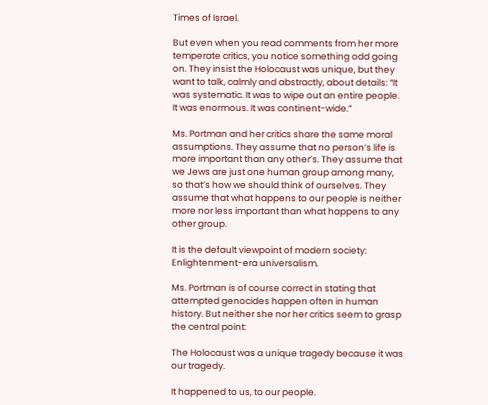Times of Israel.

But even when you read comments from her more temperate critics, you notice something odd going on. They insist the Holocaust was unique, but they want to talk, calmly and abstractly, about details: “It was systematic. It was to wipe out an entire people. It was enormous. It was continent-wide.”

Ms. Portman and her critics share the same moral assumptions. They assume that no person’s life is more important than any other’s. They assume that we Jews are just one human group among many, so that’s how we should think of ourselves. They assume that what happens to our people is neither more nor less important than what happens to any other group.

It is the default viewpoint of modern society: Enlightenment-era universalism.

Ms. Portman is of course correct in stating that attempted genocides happen often in human history. But neither she nor her critics seem to grasp the central point:

The Holocaust was a unique tragedy because it was our tragedy.

It happened to us, to our people.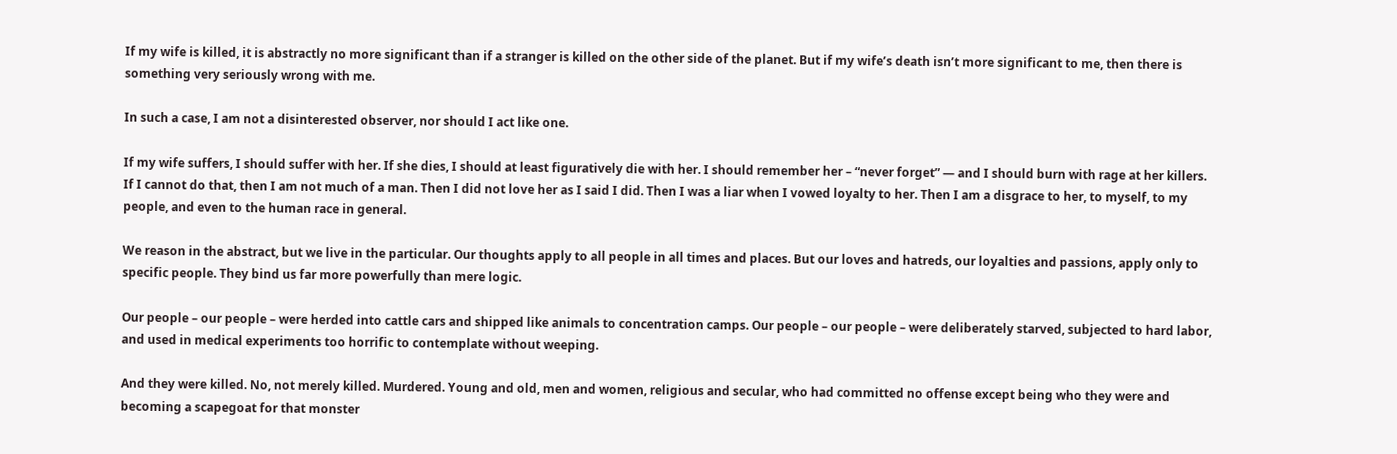If my wife is killed, it is abstractly no more significant than if a stranger is killed on the other side of the planet. But if my wife’s death isn’t more significant to me, then there is something very seriously wrong with me.

In such a case, I am not a disinterested observer, nor should I act like one.

If my wife suffers, I should suffer with her. If she dies, I should at least figuratively die with her. I should remember her – “never forget” — and I should burn with rage at her killers. If I cannot do that, then I am not much of a man. Then I did not love her as I said I did. Then I was a liar when I vowed loyalty to her. Then I am a disgrace to her, to myself, to my people, and even to the human race in general.

We reason in the abstract, but we live in the particular. Our thoughts apply to all people in all times and places. But our loves and hatreds, our loyalties and passions, apply only to specific people. They bind us far more powerfully than mere logic.

Our people – our people – were herded into cattle cars and shipped like animals to concentration camps. Our people – our people – were deliberately starved, subjected to hard labor, and used in medical experiments too horrific to contemplate without weeping.

And they were killed. No, not merely killed. Murdered. Young and old, men and women, religious and secular, who had committed no offense except being who they were and becoming a scapegoat for that monster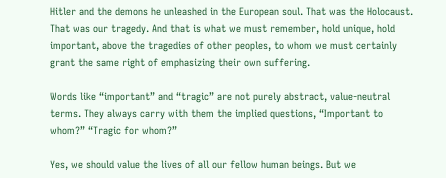Hitler and the demons he unleashed in the European soul. That was the Holocaust. That was our tragedy. And that is what we must remember, hold unique, hold important, above the tragedies of other peoples, to whom we must certainly grant the same right of emphasizing their own suffering.

Words like “important” and “tragic” are not purely abstract, value-neutral terms. They always carry with them the implied questions, “Important to whom?” “Tragic for whom?”

Yes, we should value the lives of all our fellow human beings. But we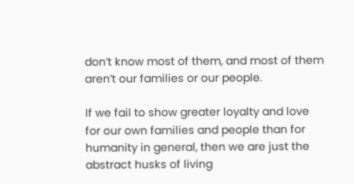don’t know most of them, and most of them aren’t our families or our people.

If we fail to show greater loyalty and love for our own families and people than for humanity in general, then we are just the abstract husks of living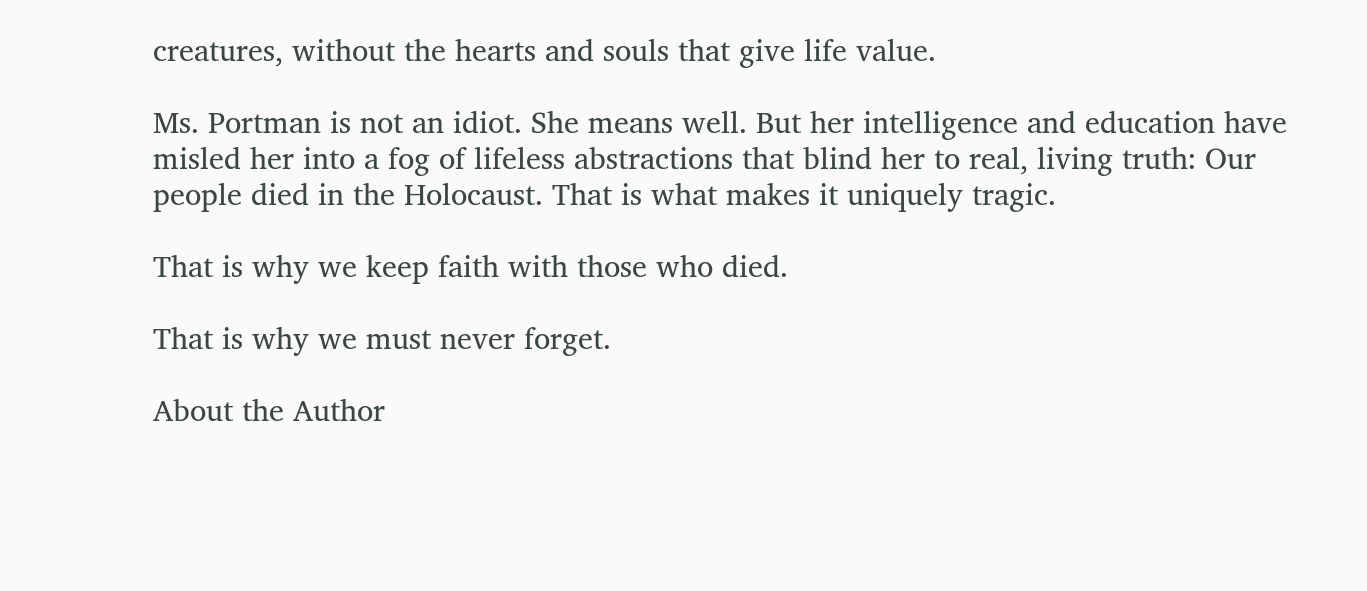creatures, without the hearts and souls that give life value.

Ms. Portman is not an idiot. She means well. But her intelligence and education have misled her into a fog of lifeless abstractions that blind her to real, living truth: Our people died in the Holocaust. That is what makes it uniquely tragic.

That is why we keep faith with those who died.

That is why we must never forget.

About the Author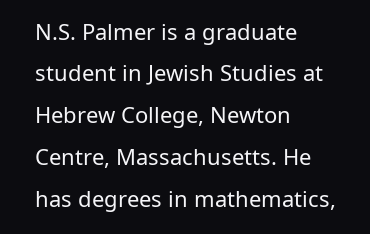N.S. Palmer is a graduate student in Jewish Studies at Hebrew College, Newton Centre, Massachusetts. He has degrees in mathematics,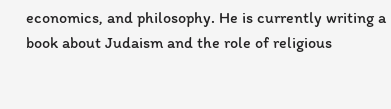economics, and philosophy. He is currently writing a book about Judaism and the role of religious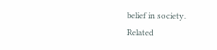belief in society.
Related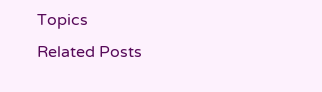Topics
Related Posts